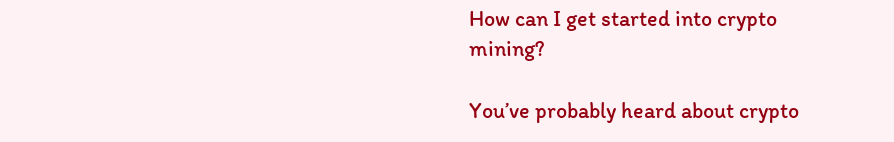How can I get started into crypto mining?

You’ve probably heard about crypto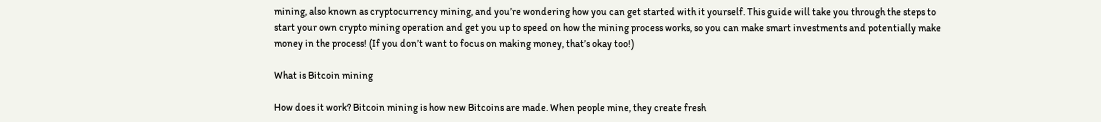mining, also known as cryptocurrency mining, and you’re wondering how you can get started with it yourself. This guide will take you through the steps to start your own crypto mining operation and get you up to speed on how the mining process works, so you can make smart investments and potentially make money in the process! (If you don’t want to focus on making money, that’s okay too!)

What is Bitcoin mining

How does it work? Bitcoin mining is how new Bitcoins are made. When people mine, they create fresh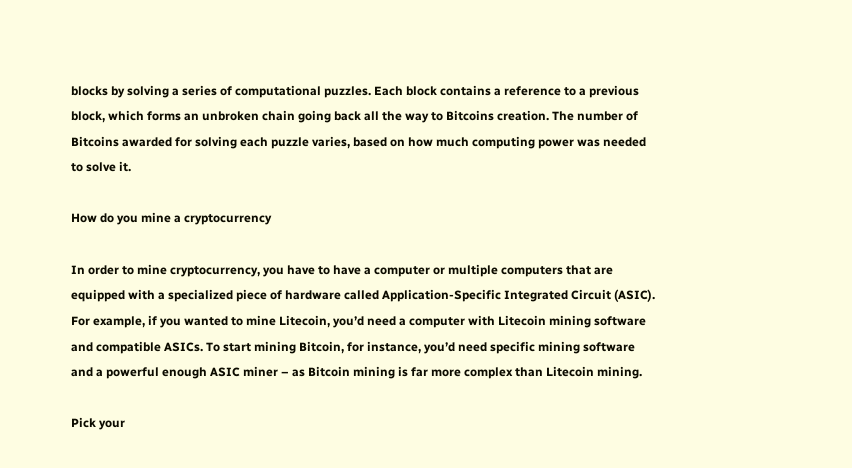blocks by solving a series of computational puzzles. Each block contains a reference to a previous block, which forms an unbroken chain going back all the way to Bitcoins creation. The number of Bitcoins awarded for solving each puzzle varies, based on how much computing power was needed to solve it.

How do you mine a cryptocurrency

In order to mine cryptocurrency, you have to have a computer or multiple computers that are equipped with a specialized piece of hardware called Application-Specific Integrated Circuit (ASIC). For example, if you wanted to mine Litecoin, you’d need a computer with Litecoin mining software and compatible ASICs. To start mining Bitcoin, for instance, you’d need specific mining software and a powerful enough ASIC miner – as Bitcoin mining is far more complex than Litecoin mining.

Pick your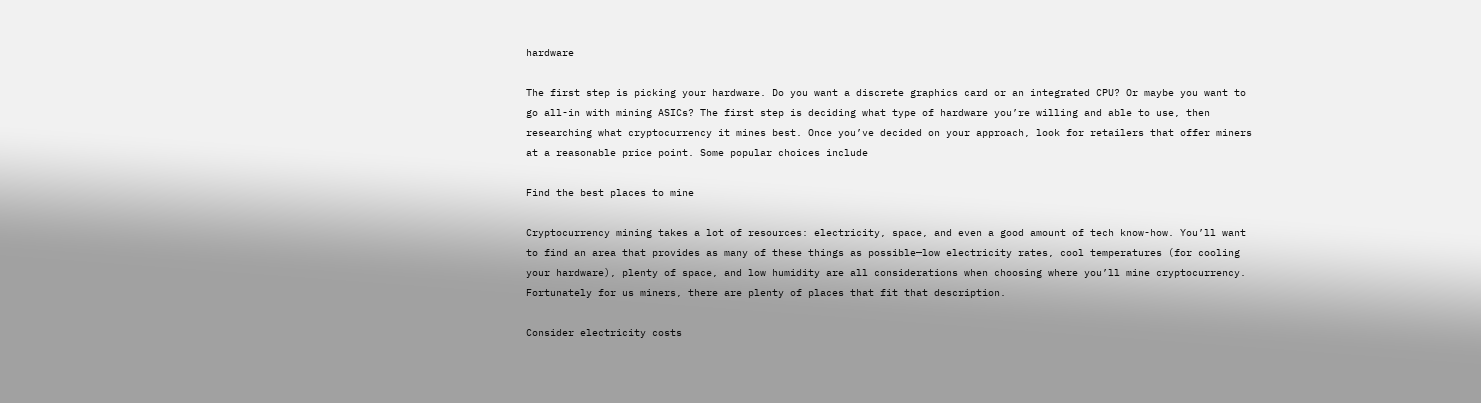hardware

The first step is picking your hardware. Do you want a discrete graphics card or an integrated CPU? Or maybe you want to go all-in with mining ASICs? The first step is deciding what type of hardware you’re willing and able to use, then researching what cryptocurrency it mines best. Once you’ve decided on your approach, look for retailers that offer miners at a reasonable price point. Some popular choices include

Find the best places to mine

Cryptocurrency mining takes a lot of resources: electricity, space, and even a good amount of tech know-how. You’ll want to find an area that provides as many of these things as possible—low electricity rates, cool temperatures (for cooling your hardware), plenty of space, and low humidity are all considerations when choosing where you’ll mine cryptocurrency. Fortunately for us miners, there are plenty of places that fit that description.

Consider electricity costs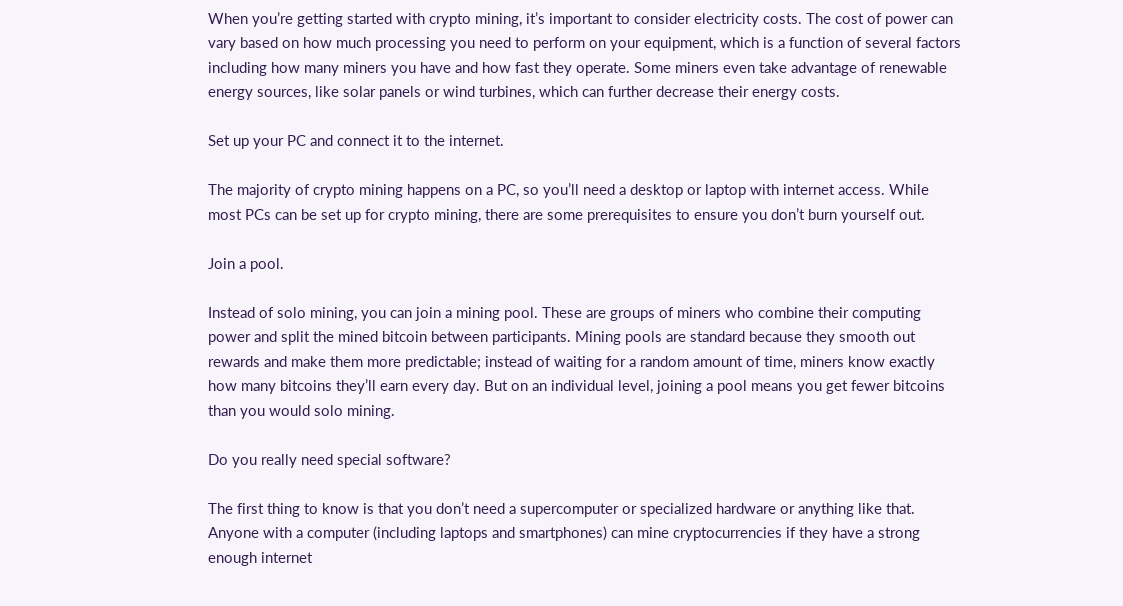When you’re getting started with crypto mining, it’s important to consider electricity costs. The cost of power can vary based on how much processing you need to perform on your equipment, which is a function of several factors including how many miners you have and how fast they operate. Some miners even take advantage of renewable energy sources, like solar panels or wind turbines, which can further decrease their energy costs.

Set up your PC and connect it to the internet.

The majority of crypto mining happens on a PC, so you’ll need a desktop or laptop with internet access. While most PCs can be set up for crypto mining, there are some prerequisites to ensure you don’t burn yourself out.

Join a pool.

Instead of solo mining, you can join a mining pool. These are groups of miners who combine their computing power and split the mined bitcoin between participants. Mining pools are standard because they smooth out rewards and make them more predictable; instead of waiting for a random amount of time, miners know exactly how many bitcoins they’ll earn every day. But on an individual level, joining a pool means you get fewer bitcoins than you would solo mining.

Do you really need special software?

The first thing to know is that you don’t need a supercomputer or specialized hardware or anything like that. Anyone with a computer (including laptops and smartphones) can mine cryptocurrencies if they have a strong enough internet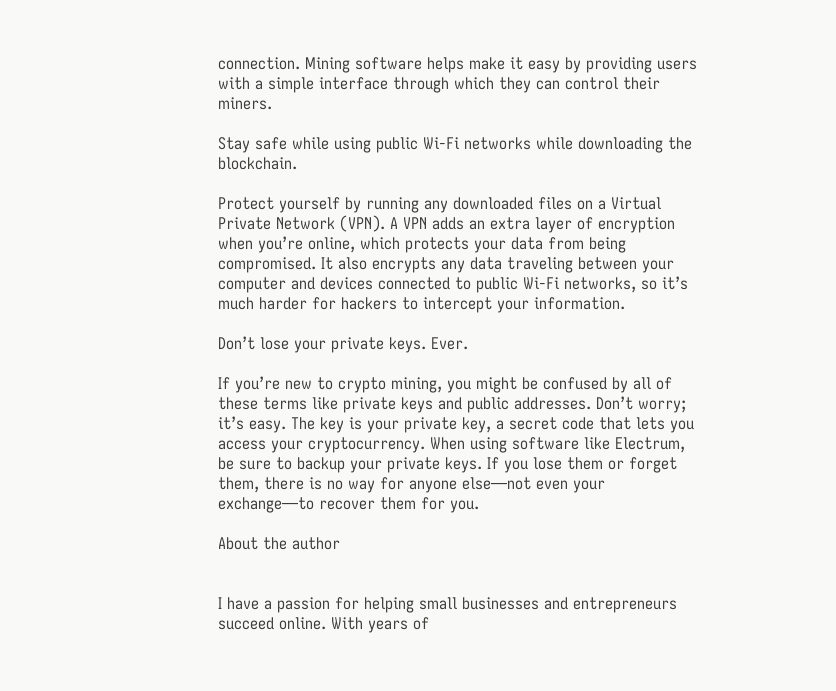connection. Mining software helps make it easy by providing users with a simple interface through which they can control their miners.

Stay safe while using public Wi-Fi networks while downloading the blockchain.

Protect yourself by running any downloaded files on a Virtual Private Network (VPN). A VPN adds an extra layer of encryption when you’re online, which protects your data from being compromised. It also encrypts any data traveling between your computer and devices connected to public Wi-Fi networks, so it’s much harder for hackers to intercept your information.

Don’t lose your private keys. Ever.

If you’re new to crypto mining, you might be confused by all of these terms like private keys and public addresses. Don’t worry; it’s easy. The key is your private key, a secret code that lets you access your cryptocurrency. When using software like Electrum, be sure to backup your private keys. If you lose them or forget them, there is no way for anyone else—not even your exchange—to recover them for you.

About the author


I have a passion for helping small businesses and entrepreneurs succeed online. With years of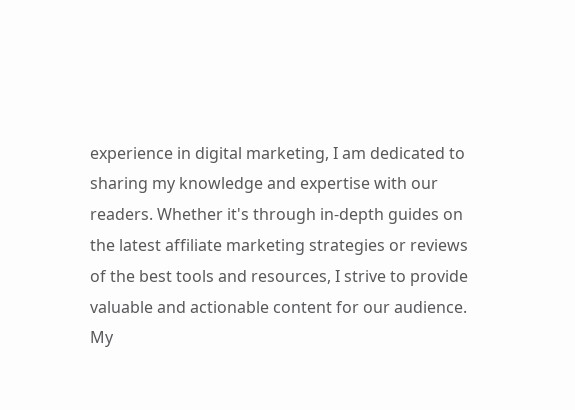experience in digital marketing, I am dedicated to sharing my knowledge and expertise with our readers. Whether it's through in-depth guides on the latest affiliate marketing strategies or reviews of the best tools and resources, I strive to provide valuable and actionable content for our audience. My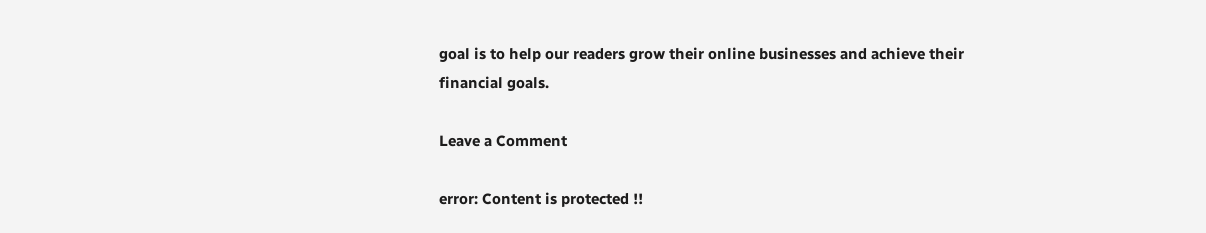goal is to help our readers grow their online businesses and achieve their financial goals.

Leave a Comment

error: Content is protected !!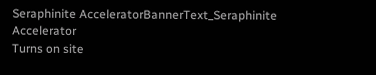Seraphinite AcceleratorBannerText_Seraphinite Accelerator
Turns on site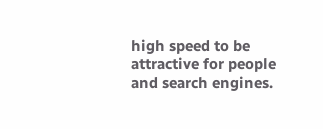high speed to be attractive for people and search engines.